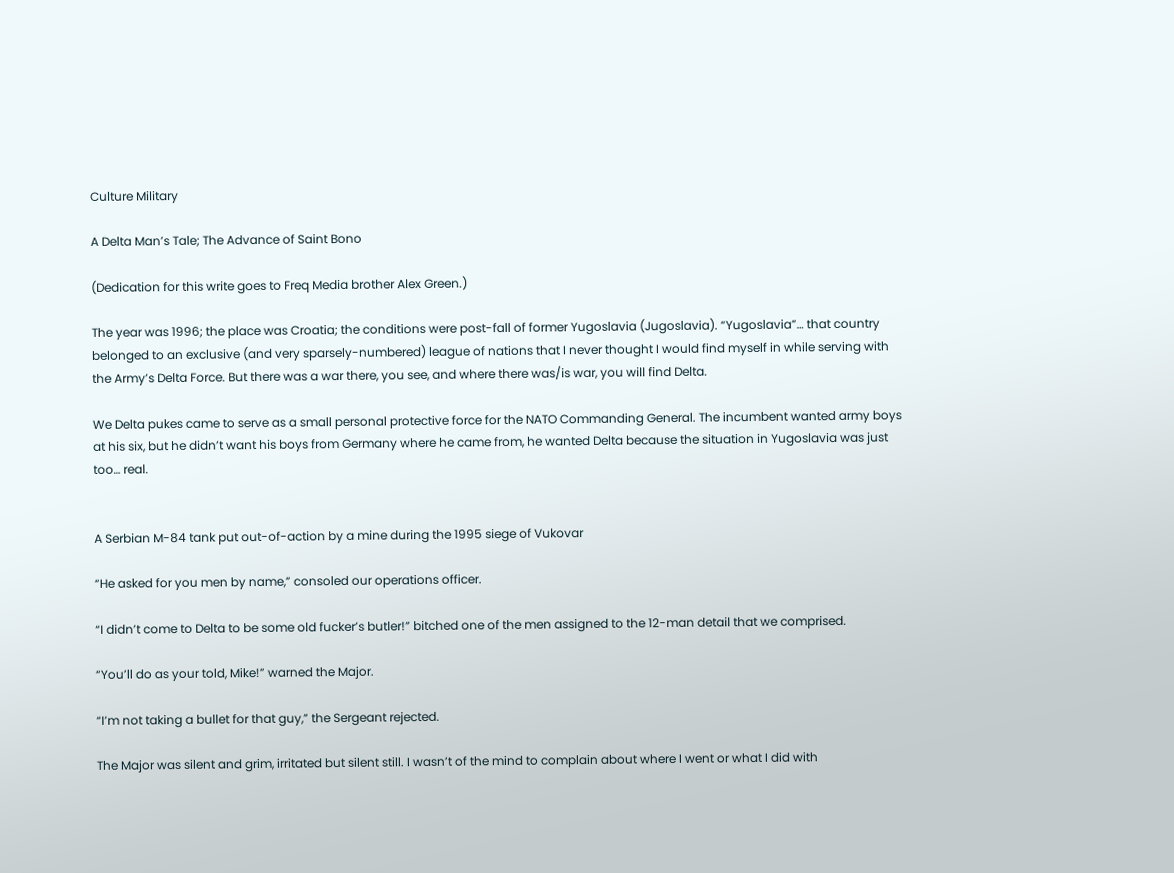Culture Military

A Delta Man’s Tale; The Advance of Saint Bono

(Dedication for this write goes to Freq Media brother Alex Green.)

The year was 1996; the place was Croatia; the conditions were post-fall of former Yugoslavia (Jugoslavia). “Yugoslavia”… that country belonged to an exclusive (and very sparsely-numbered) league of nations that I never thought I would find myself in while serving with the Army’s Delta Force. But there was a war there, you see, and where there was/is war, you will find Delta.

We Delta pukes came to serve as a small personal protective force for the NATO Commanding General. The incumbent wanted army boys at his six, but he didn’t want his boys from Germany where he came from, he wanted Delta because the situation in Yugoslavia was just too… real.


A Serbian M-84 tank put out-of-action by a mine during the 1995 siege of Vukovar

“He asked for you men by name,” consoled our operations officer.

“I didn’t come to Delta to be some old fucker’s butler!” bitched one of the men assigned to the 12-man detail that we comprised.

“You’ll do as your told, Mike!” warned the Major.

“I’m not taking a bullet for that guy,” the Sergeant rejected.

The Major was silent and grim, irritated but silent still. I wasn’t of the mind to complain about where I went or what I did with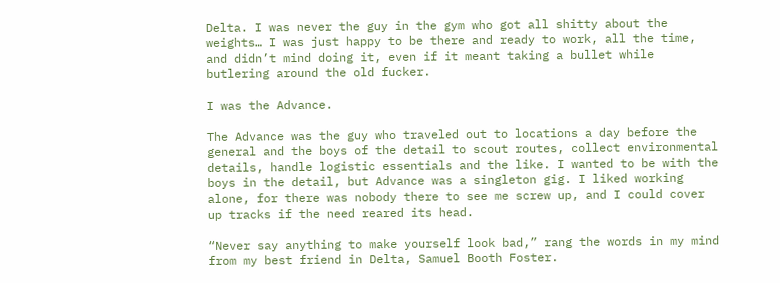Delta. I was never the guy in the gym who got all shitty about the weights… I was just happy to be there and ready to work, all the time, and didn’t mind doing it, even if it meant taking a bullet while butlering around the old fucker.

I was the Advance.

The Advance was the guy who traveled out to locations a day before the general and the boys of the detail to scout routes, collect environmental details, handle logistic essentials and the like. I wanted to be with the boys in the detail, but Advance was a singleton gig. I liked working alone, for there was nobody there to see me screw up, and I could cover up tracks if the need reared its head.

“Never say anything to make yourself look bad,” rang the words in my mind from my best friend in Delta, Samuel Booth Foster.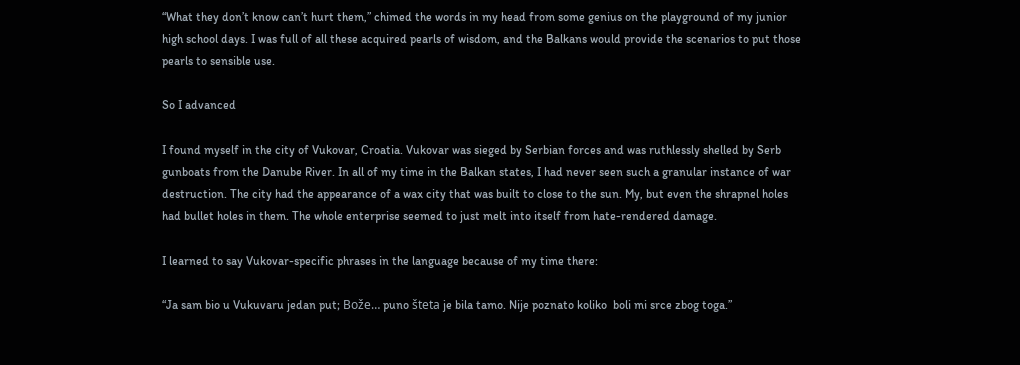“What they don’t know can’t hurt them,” chimed the words in my head from some genius on the playground of my junior high school days. I was full of all these acquired pearls of wisdom, and the Balkans would provide the scenarios to put those pearls to sensible use.

So I advanced

I found myself in the city of Vukovar, Croatia. Vukovar was sieged by Serbian forces and was ruthlessly shelled by Serb gunboats from the Danube River. In all of my time in the Balkan states, I had never seen such a granular instance of war destruction. The city had the appearance of a wax city that was built to close to the sun. My, but even the shrapnel holes had bullet holes in them. The whole enterprise seemed to just melt into itself from hate-rendered damage.

I learned to say Vukovar-specific phrases in the language because of my time there:

“Ja sam bio u Vukuvaru jedan put; Bože… puno šteta je bila tamo. Nije poznato koliko  boli mi srce zbog toga.”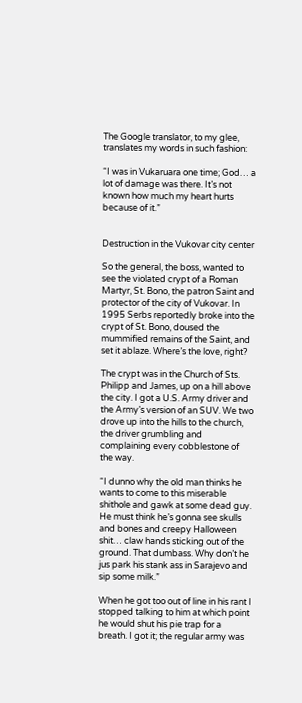The Google translator, to my glee, translates my words in such fashion:

“I was in Vukaruara one time; God… a lot of damage was there. It’s not known how much my heart hurts because of it.”


Destruction in the Vukovar city center

So the general, the boss, wanted to see the violated crypt of a Roman Martyr, St. Bono, the patron Saint and protector of the city of Vukovar. In 1995 Serbs reportedly broke into the crypt of St. Bono, doused the mummified remains of the Saint, and set it ablaze. Where’s the love, right?

The crypt was in the Church of Sts. Philipp and James, up on a hill above the city. I got a U.S. Army driver and the Army’s version of an SUV. We two drove up into the hills to the church, the driver grumbling and complaining every cobblestone of the way.

“I dunno why the old man thinks he wants to come to this miserable shithole and gawk at some dead guy. He must think he’s gonna see skulls and bones and creepy Halloween shit… claw hands sticking out of the ground. That dumbass. Why don’t he jus park his stank ass in Sarajevo and sip some milk.”

When he got too out of line in his rant I stopped talking to him at which point he would shut his pie trap for a breath. I got it; the regular army was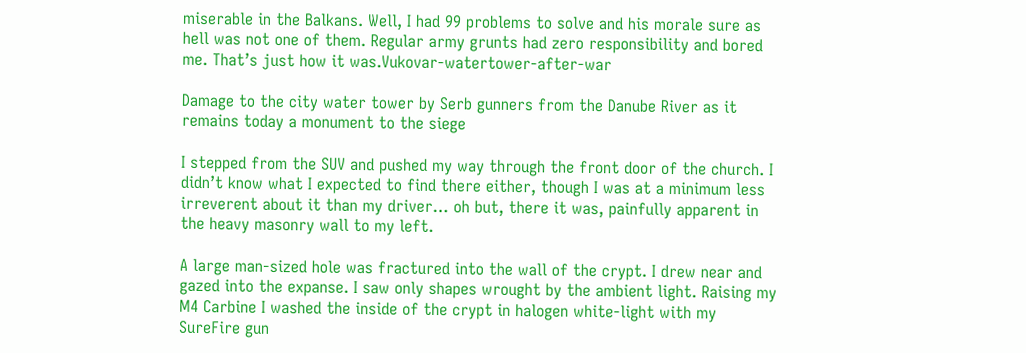miserable in the Balkans. Well, I had 99 problems to solve and his morale sure as hell was not one of them. Regular army grunts had zero responsibility and bored me. That’s just how it was.Vukovar-watertower-after-war

Damage to the city water tower by Serb gunners from the Danube River as it remains today a monument to the siege

I stepped from the SUV and pushed my way through the front door of the church. I didn’t know what I expected to find there either, though I was at a minimum less irreverent about it than my driver… oh but, there it was, painfully apparent in the heavy masonry wall to my left.

A large man-sized hole was fractured into the wall of the crypt. I drew near and gazed into the expanse. I saw only shapes wrought by the ambient light. Raising my M4 Carbine I washed the inside of the crypt in halogen white-light with my SureFire gun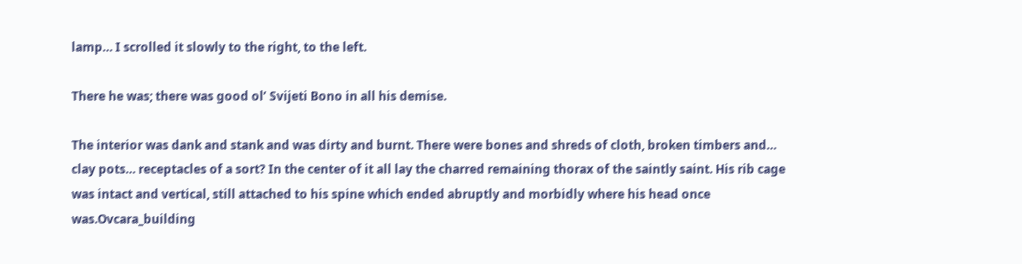lamp… I scrolled it slowly to the right, to the left.

There he was; there was good ol’ Svijeti Bono in all his demise.

The interior was dank and stank and was dirty and burnt. There were bones and shreds of cloth, broken timbers and… clay pots… receptacles of a sort? In the center of it all lay the charred remaining thorax of the saintly saint. His rib cage was intact and vertical, still attached to his spine which ended abruptly and morbidly where his head once was.Ovcara_building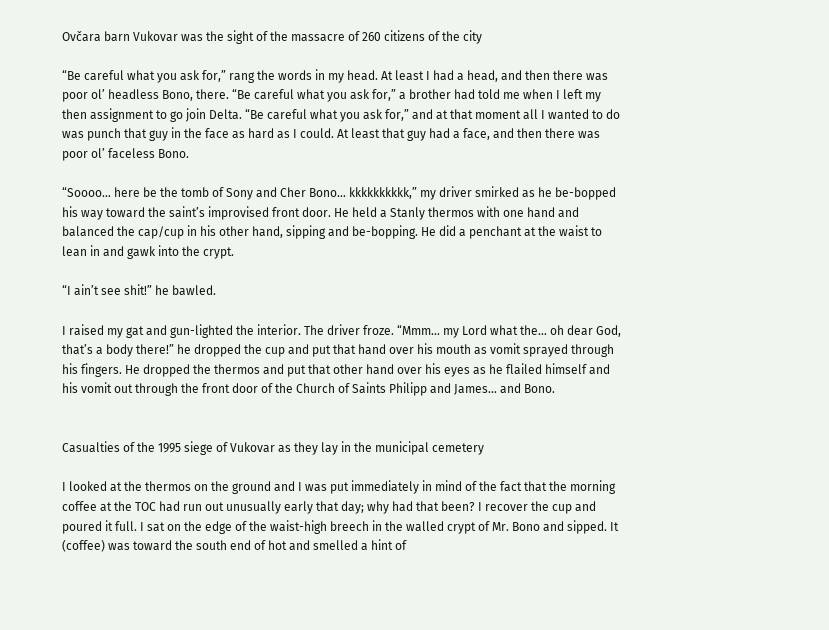Ovčara barn Vukovar was the sight of the massacre of 260 citizens of the city

“Be careful what you ask for,” rang the words in my head. At least I had a head, and then there was poor ol’ headless Bono, there. “Be careful what you ask for,” a brother had told me when I left my then assignment to go join Delta. “Be careful what you ask for,” and at that moment all I wanted to do was punch that guy in the face as hard as I could. At least that guy had a face, and then there was poor ol’ faceless Bono.

“Soooo… here be the tomb of Sony and Cher Bono… kkkkkkkkkk,” my driver smirked as he be-bopped his way toward the saint’s improvised front door. He held a Stanly thermos with one hand and balanced the cap/cup in his other hand, sipping and be-bopping. He did a penchant at the waist to lean in and gawk into the crypt.

“I ain’t see shit!” he bawled.

I raised my gat and gun-lighted the interior. The driver froze. “Mmm… my Lord what the… oh dear God, that’s a body there!” he dropped the cup and put that hand over his mouth as vomit sprayed through his fingers. He dropped the thermos and put that other hand over his eyes as he flailed himself and his vomit out through the front door of the Church of Saints Philipp and James… and Bono.


Casualties of the 1995 siege of Vukovar as they lay in the municipal cemetery

I looked at the thermos on the ground and I was put immediately in mind of the fact that the morning coffee at the TOC had run out unusually early that day; why had that been? I recover the cup and poured it full. I sat on the edge of the waist-high breech in the walled crypt of Mr. Bono and sipped. It (coffee) was toward the south end of hot and smelled a hint of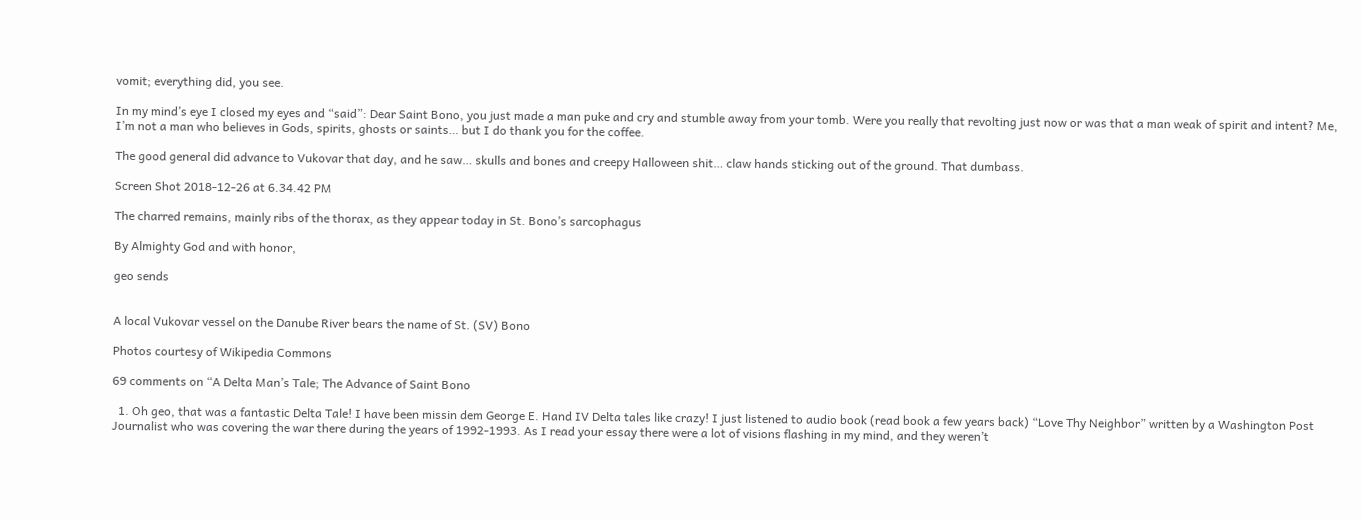vomit; everything did, you see.

In my mind’s eye I closed my eyes and “said”: Dear Saint Bono, you just made a man puke and cry and stumble away from your tomb. Were you really that revolting just now or was that a man weak of spirit and intent? Me, I’m not a man who believes in Gods, spirits, ghosts or saints… but I do thank you for the coffee.

The good general did advance to Vukovar that day, and he saw… skulls and bones and creepy Halloween shit… claw hands sticking out of the ground. That dumbass.

Screen Shot 2018-12-26 at 6.34.42 PM

The charred remains, mainly ribs of the thorax, as they appear today in St. Bono’s sarcophagus

By Almighty God and with honor,

geo sends


A local Vukovar vessel on the Danube River bears the name of St. (SV) Bono

Photos courtesy of Wikipedia Commons

69 comments on “A Delta Man’s Tale; The Advance of Saint Bono

  1. Oh geo, that was a fantastic Delta Tale! I have been missin dem George E. Hand IV Delta tales like crazy! I just listened to audio book (read book a few years back) “Love Thy Neighbor” written by a Washington Post Journalist who was covering the war there during the years of 1992-1993. As I read your essay there were a lot of visions flashing in my mind, and they weren’t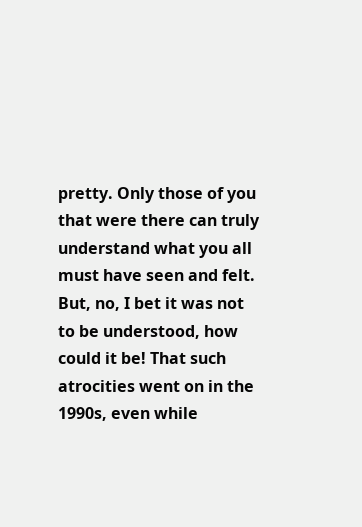pretty. Only those of you that were there can truly understand what you all must have seen and felt. But, no, I bet it was not to be understood, how could it be! That such atrocities went on in the 1990s, even while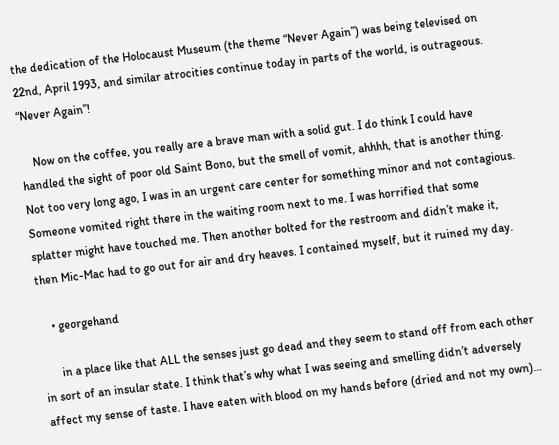the dedication of the Holocaust Museum (the theme “Never Again”) was being televised on 22nd, April 1993, and similar atrocities continue today in parts of the world, is outrageous. “Never Again”!

    Now on the coffee, you really are a brave man with a solid gut. I do think I could have handled the sight of poor old Saint Bono, but the smell of vomit, ahhhh, that is another thing. Not too very long ago, I was in an urgent care center for something minor and not contagious. Someone vomited right there in the waiting room next to me. I was horrified that some splatter might have touched me. Then another bolted for the restroom and didn’t make it, then Mic-Mac had to go out for air and dry heaves. I contained myself, but it ruined my day.

    • georgehand

      in a place like that ALL the senses just go dead and they seem to stand off from each other in sort of an insular state. I think that’s why what I was seeing and smelling didn’t adversely affect my sense of taste. I have eaten with blood on my hands before (dried and not my own)…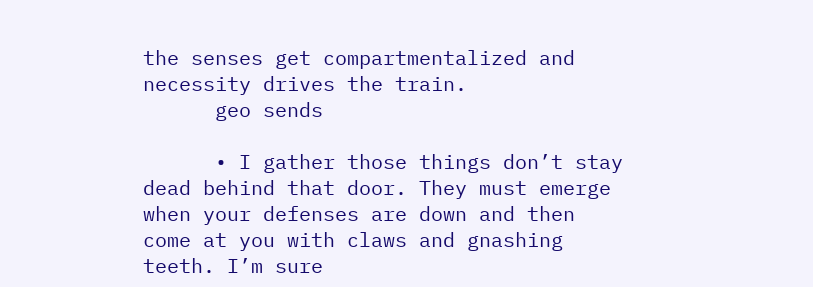the senses get compartmentalized and necessity drives the train.
      geo sends

      • I gather those things don’t stay dead behind that door. They must emerge when your defenses are down and then come at you with claws and gnashing teeth. I’m sure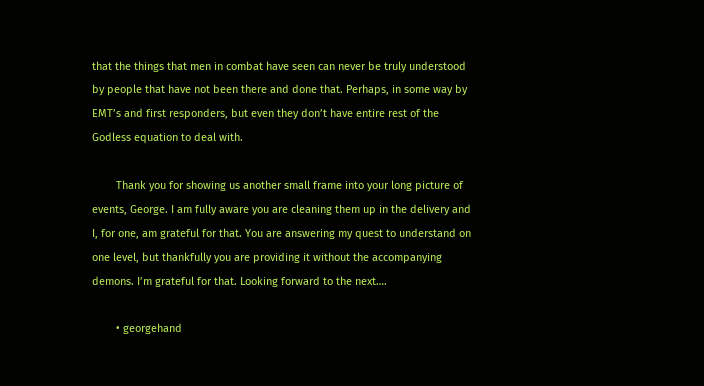that the things that men in combat have seen can never be truly understood by people that have not been there and done that. Perhaps, in some way by EMT’s and first responders, but even they don’t have entire rest of the Godless equation to deal with.

        Thank you for showing us another small frame into your long picture of events, George. I am fully aware you are cleaning them up in the delivery and I, for one, am grateful for that. You are answering my quest to understand on one level, but thankfully you are providing it without the accompanying demons. I’m grateful for that. Looking forward to the next….

        • georgehand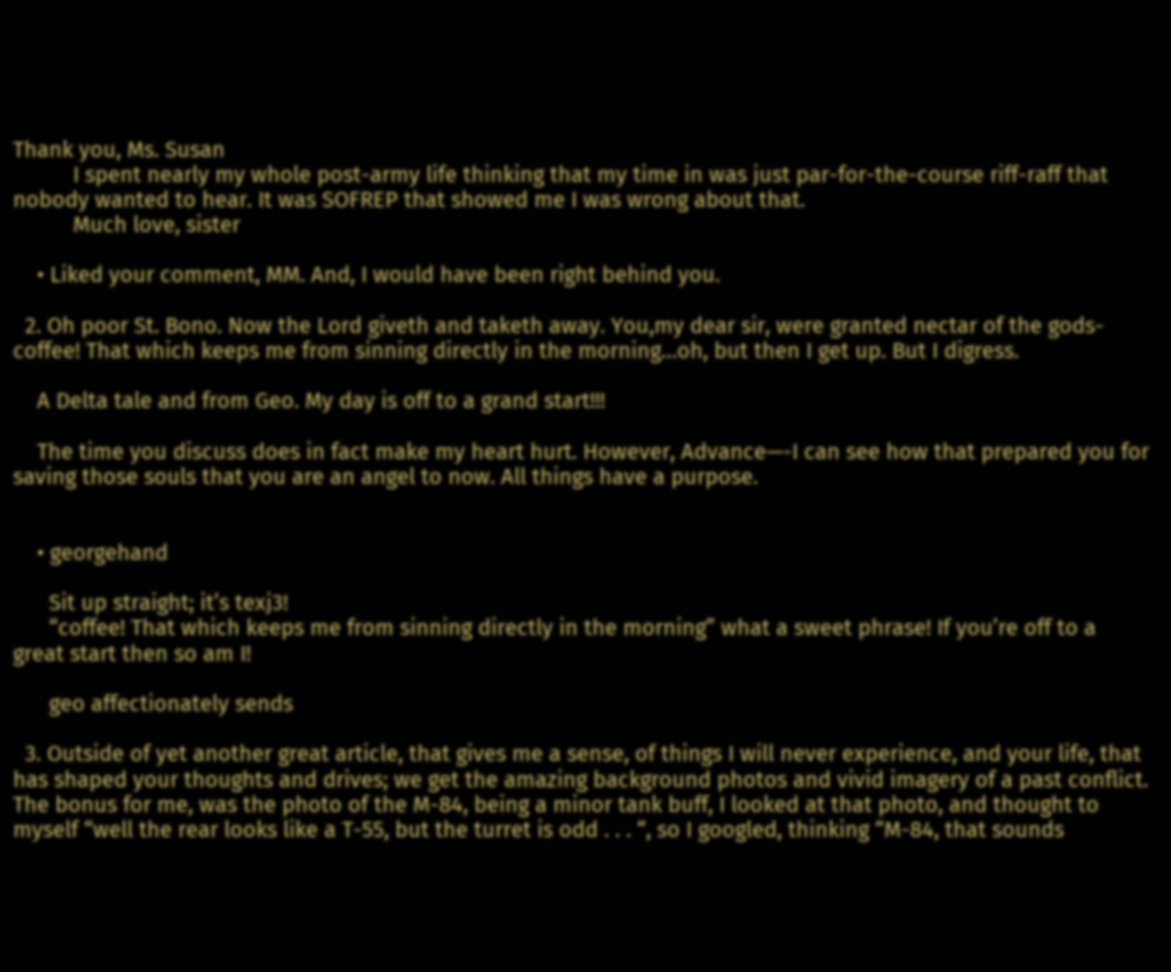Thank you, Ms. Susan
          I spent nearly my whole post-army life thinking that my time in was just par-for-the-course riff-raff that nobody wanted to hear. It was SOFREP that showed me I was wrong about that.
          Much love, sister

    • Liked your comment, MM. And, I would have been right behind you.

  2. Oh poor St. Bono. Now the Lord giveth and taketh away. You,my dear sir, were granted nectar of the gods-coffee! That which keeps me from sinning directly in the morning…oh, but then I get up. But I digress.

    A Delta tale and from Geo. My day is off to a grand start!!!

    The time you discuss does in fact make my heart hurt. However, Advance—-I can see how that prepared you for saving those souls that you are an angel to now. All things have a purpose.


    • georgehand

      Sit up straight; it’s texj3!
      “coffee! That which keeps me from sinning directly in the morning” what a sweet phrase! If you’re off to a great start then so am I!

      geo affectionately sends

  3. Outside of yet another great article, that gives me a sense, of things I will never experience, and your life, that has shaped your thoughts and drives; we get the amazing background photos and vivid imagery of a past conflict. The bonus for me, was the photo of the M-84, being a minor tank buff, I looked at that photo, and thought to myself “well the rear looks like a T-55, but the turret is odd . . . “, so I googled, thinking “M-84, that sounds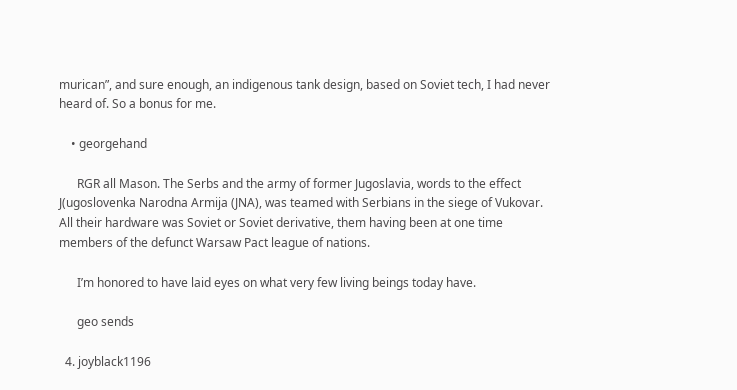murican”, and sure enough, an indigenous tank design, based on Soviet tech, I had never heard of. So a bonus for me.

    • georgehand

      RGR all Mason. The Serbs and the army of former Jugoslavia, words to the effect J(ugoslovenka Narodna Armija (JNA), was teamed with Serbians in the siege of Vukovar. All their hardware was Soviet or Soviet derivative, them having been at one time members of the defunct Warsaw Pact league of nations.

      I’m honored to have laid eyes on what very few living beings today have.

      geo sends

  4. joyblack1196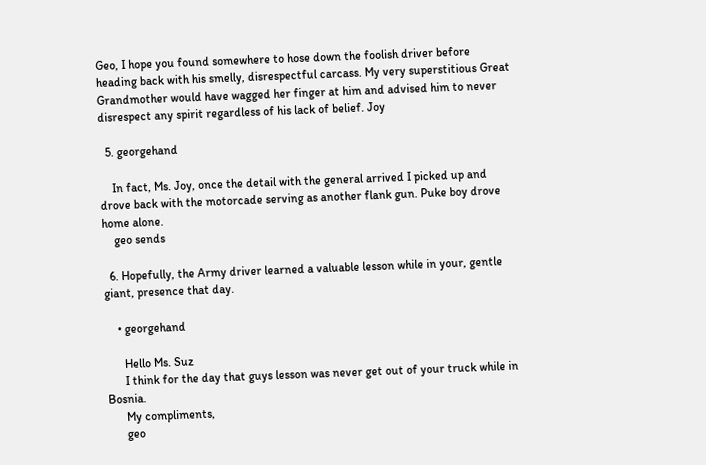Geo, I hope you found somewhere to hose down the foolish driver before heading back with his smelly, disrespectful carcass. My very superstitious Great Grandmother would have wagged her finger at him and advised him to never disrespect any spirit regardless of his lack of belief. Joy

  5. georgehand

    In fact, Ms. Joy, once the detail with the general arrived I picked up and drove back with the motorcade serving as another flank gun. Puke boy drove home alone.
    geo sends

  6. Hopefully, the Army driver learned a valuable lesson while in your, gentle giant, presence that day.

    • georgehand

      Hello Ms. Suz
      I think for the day that guys lesson was never get out of your truck while in Bosnia.
      My compliments,
      geo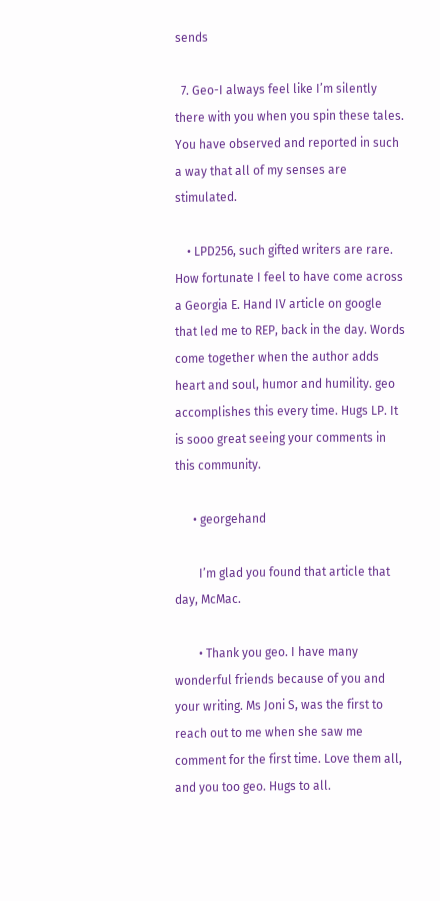sends

  7. Geo-I always feel like I’m silently there with you when you spin these tales. You have observed and reported in such a way that all of my senses are stimulated.

    • LPD256, such gifted writers are rare. How fortunate I feel to have come across a Georgia E. Hand IV article on google that led me to REP, back in the day. Words come together when the author adds heart and soul, humor and humility. geo accomplishes this every time. Hugs LP. It is sooo great seeing your comments in this community.

      • georgehand

        I’m glad you found that article that day, McMac.

        • Thank you geo. I have many wonderful friends because of you and your writing. Ms Joni S, was the first to reach out to me when she saw me comment for the first time. Love them all, and you too geo. Hugs to all.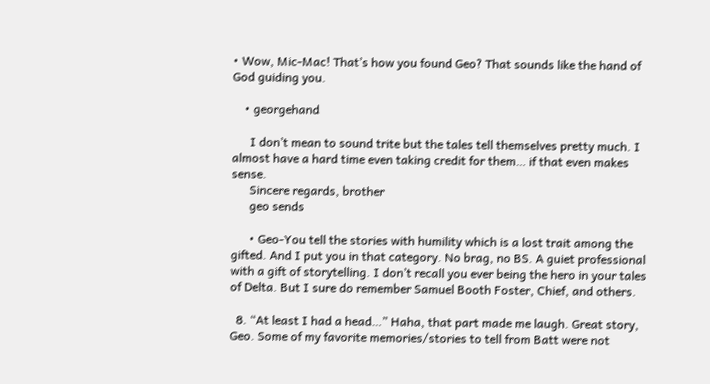• Wow, Mic-Mac! That’s how you found Geo? That sounds like the hand of God guiding you.

    • georgehand

      I don’t mean to sound trite but the tales tell themselves pretty much. I almost have a hard time even taking credit for them… if that even makes sense.
      Sincere regards, brother
      geo sends

      • Geo-You tell the stories with humility which is a lost trait among the gifted. And I put you in that category. No brag, no BS. A guiet professional with a gift of storytelling. I don’t recall you ever being the hero in your tales of Delta. But I sure do remember Samuel Booth Foster, Chief, and others.

  8. “At least I had a head…” Haha, that part made me laugh. Great story, Geo. Some of my favorite memories/stories to tell from Batt were not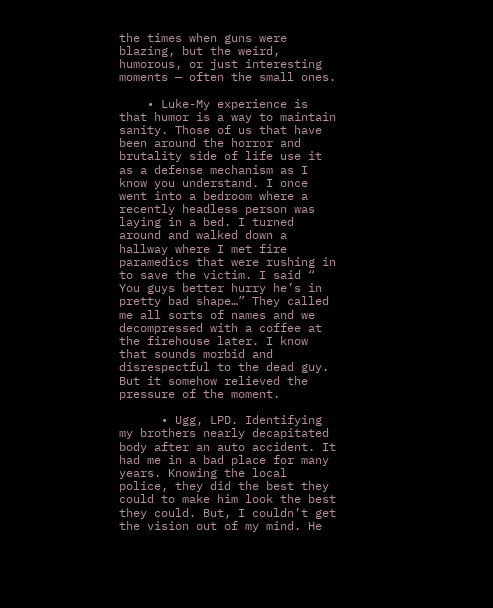the times when guns were blazing, but the weird, humorous, or just interesting moments — often the small ones.

    • Luke-My experience is that humor is a way to maintain sanity. Those of us that have been around the horror and brutality side of life use it as a defense mechanism as I know you understand. I once went into a bedroom where a recently headless person was laying in a bed. I turned around and walked down a hallway where I met fire paramedics that were rushing in to save the victim. I said “ You guys better hurry he’s in pretty bad shape…” They called me all sorts of names and we decompressed with a coffee at the firehouse later. I know that sounds morbid and disrespectful to the dead guy. But it somehow relieved the pressure of the moment.

      • Ugg, LPD. Identifying my brothers nearly decapitated body after an auto accident. It had me in a bad place for many years. Knowing the local police, they did the best they could to make him look the best they could. But, I couldn’t get the vision out of my mind. He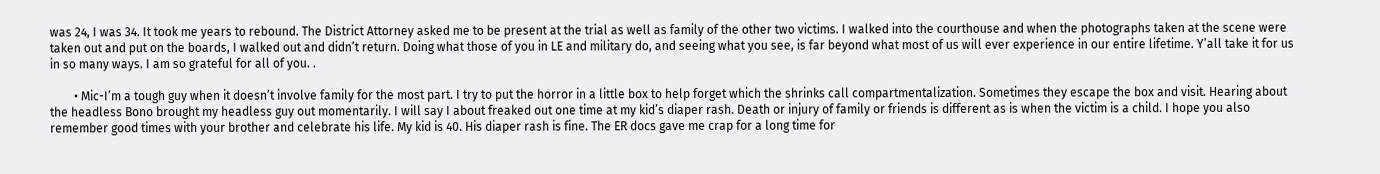was 24, I was 34. It took me years to rebound. The District Attorney asked me to be present at the trial as well as family of the other two victims. I walked into the courthouse and when the photographs taken at the scene were taken out and put on the boards, I walked out and didn’t return. Doing what those of you in LE and military do, and seeing what you see, is far beyond what most of us will ever experience in our entire lifetime. Y’all take it for us in so many ways. I am so grateful for all of you. .

        • Mic-I’m a tough guy when it doesn’t involve family for the most part. I try to put the horror in a little box to help forget which the shrinks call compartmentalization. Sometimes they escape the box and visit. Hearing about the headless Bono brought my headless guy out momentarily. I will say I about freaked out one time at my kid’s diaper rash. Death or injury of family or friends is different as is when the victim is a child. I hope you also remember good times with your brother and celebrate his life. My kid is 40. His diaper rash is fine. The ER docs gave me crap for a long time for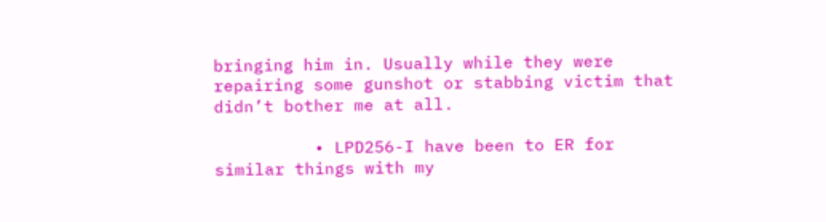bringing him in. Usually while they were repairing some gunshot or stabbing victim that didn’t bother me at all.

          • LPD256-I have been to ER for similar things with my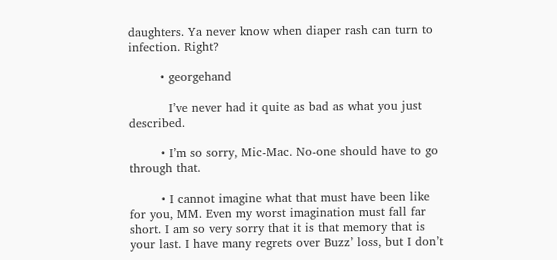daughters. Ya never know when diaper rash can turn to infection. Right?

        • georgehand

          I’ve never had it quite as bad as what you just described.

        • I’m so sorry, Mic-Mac. No-one should have to go through that.

        • I cannot imagine what that must have been like for you, MM. Even my worst imagination must fall far short. I am so very sorry that it is that memory that is your last. I have many regrets over Buzz’ loss, but I don’t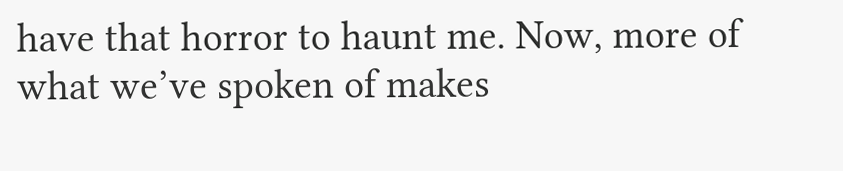have that horror to haunt me. Now, more of what we’ve spoken of makes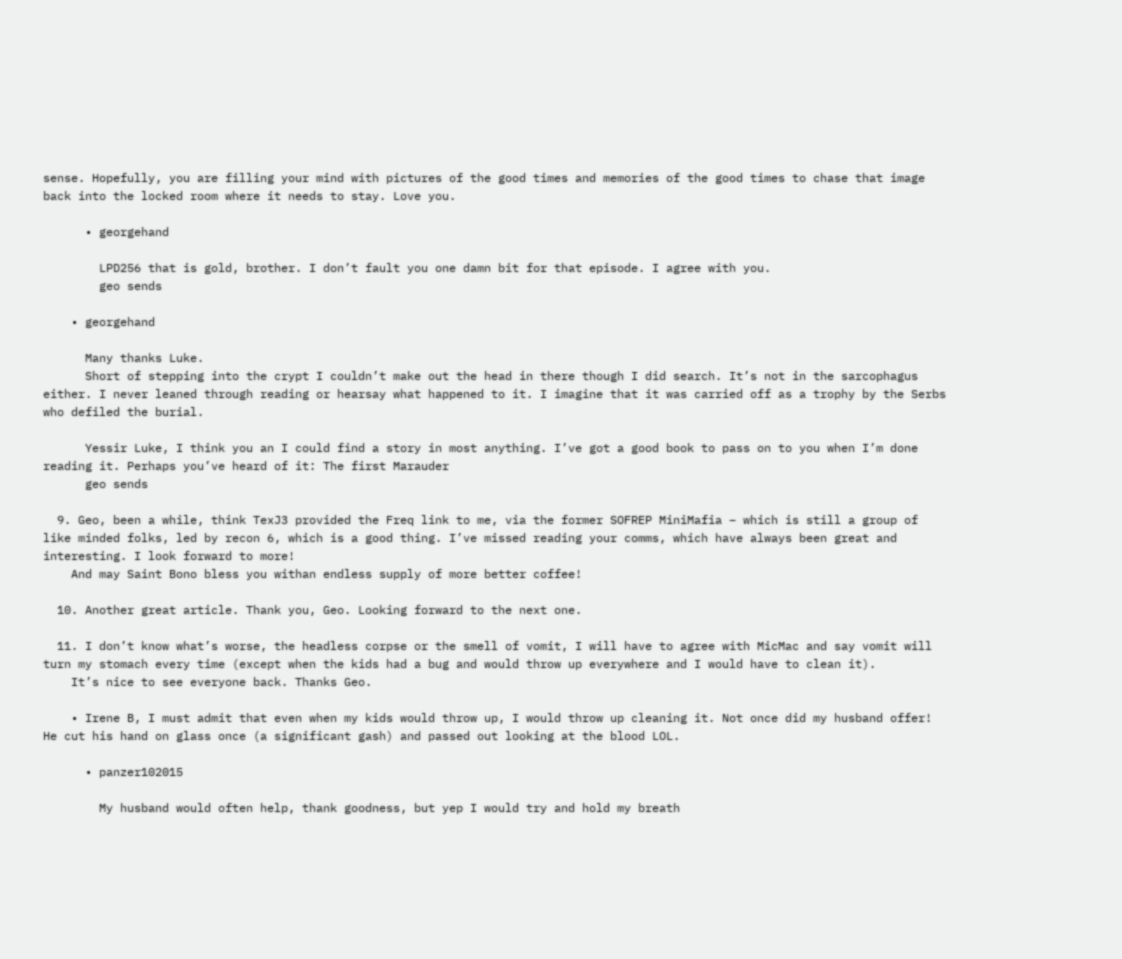sense. Hopefully, you are filling your mind with pictures of the good times and memories of the good times to chase that image back into the locked room where it needs to stay. Love you.

      • georgehand

        LPD256 that is gold, brother. I don’t fault you one damn bit for that episode. I agree with you.
        geo sends

    • georgehand

      Many thanks Luke.
      Short of stepping into the crypt I couldn’t make out the head in there though I did search. It’s not in the sarcophagus either. I never leaned through reading or hearsay what happened to it. I imagine that it was carried off as a trophy by the Serbs who defiled the burial.

      Yessir Luke, I think you an I could find a story in most anything. I’ve got a good book to pass on to you when I’m done reading it. Perhaps you’ve heard of it: The first Marauder
      geo sends

  9. Geo, been a while, think TexJ3 provided the Freq link to me, via the former SOFREP MiniMafia – which is still a group of like minded folks, led by recon 6, which is a good thing. I’ve missed reading your comms, which have always been great and interesting. I look forward to more!
    And may Saint Bono bless you withan endless supply of more better coffee!

  10. Another great article. Thank you, Geo. Looking forward to the next one.

  11. I don’t know what’s worse, the headless corpse or the smell of vomit, I will have to agree with MicMac and say vomit will turn my stomach every time (except when the kids had a bug and would throw up everywhere and I would have to clean it).
    It’s nice to see everyone back. Thanks Geo.

    • Irene B, I must admit that even when my kids would throw up, I would throw up cleaning it. Not once did my husband offer! He cut his hand on glass once (a significant gash) and passed out looking at the blood LOL.

      • panzer102015

        My husband would often help, thank goodness, but yep I would try and hold my breath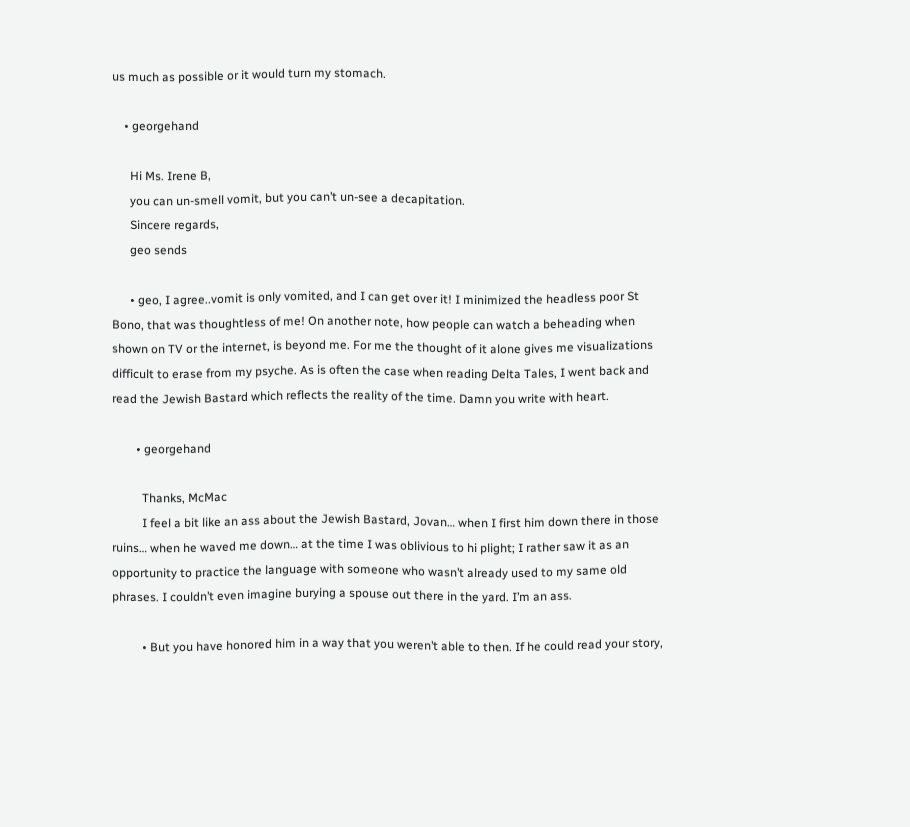us much as possible or it would turn my stomach.

    • georgehand

      Hi Ms. Irene B,
      you can un-smell vomit, but you can’t un-see a decapitation.
      Sincere regards,
      geo sends

      • geo, I agree..vomit is only vomited, and I can get over it! I minimized the headless poor St Bono, that was thoughtless of me! On another note, how people can watch a beheading when shown on TV or the internet, is beyond me. For me the thought of it alone gives me visualizations difficult to erase from my psyche. As is often the case when reading Delta Tales, I went back and read the Jewish Bastard which reflects the reality of the time. Damn you write with heart.

        • georgehand

          Thanks, McMac
          I feel a bit like an ass about the Jewish Bastard, Jovan… when I first him down there in those ruins… when he waved me down… at the time I was oblivious to hi plight; I rather saw it as an opportunity to practice the language with someone who wasn’t already used to my same old phrases. I couldn’t even imagine burying a spouse out there in the yard. I’m an ass.

          • But you have honored him in a way that you weren’t able to then. If he could read your story,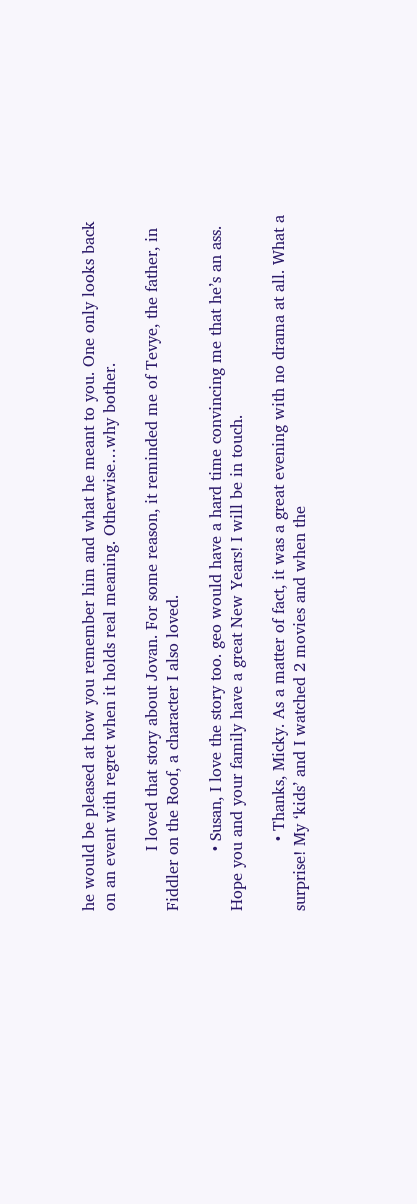he would be pleased at how you remember him and what he meant to you. One only looks back on an event with regret when it holds real meaning. Otherwise…why bother.

            I loved that story about Jovan. For some reason, it reminded me of Tevye, the father, in Fiddler on the Roof, a character I also loved.

            • Susan, I love the story too. geo would have a hard time convincing me that he’s an ass. Hope you and your family have a great New Years! I will be in touch.

              • Thanks, Micky. As a matter of fact, it was a great evening with no drama at all. What a surprise! My ‘kids’ and I watched 2 movies and when the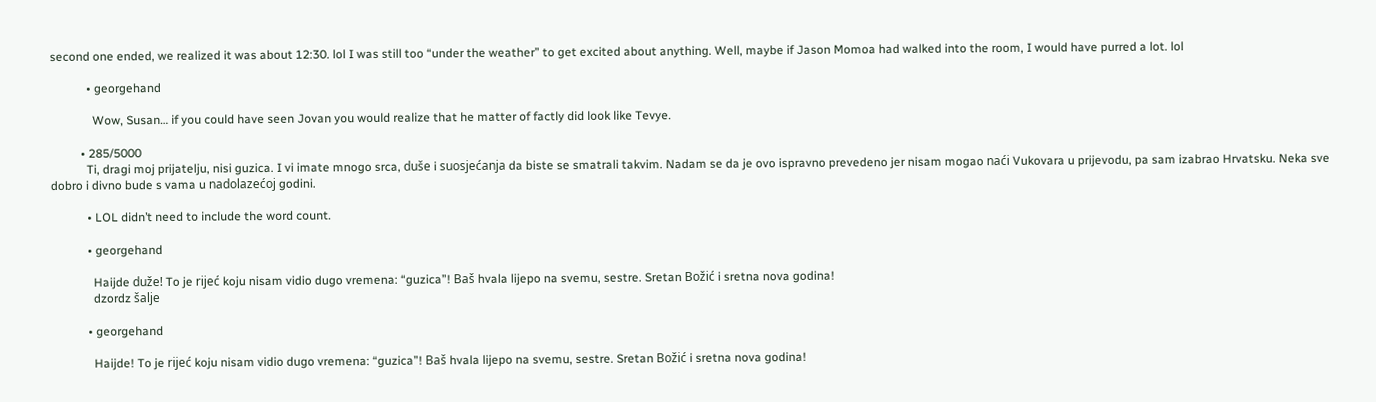second one ended, we realized it was about 12:30. lol I was still too “under the weather” to get excited about anything. Well, maybe if Jason Momoa had walked into the room, I would have purred a lot. lol

            • georgehand

              Wow, Susan… if you could have seen Jovan you would realize that he matter of factly did look like Tevye.

          • 285/5000
            Ti, dragi moj prijatelju, nisi guzica. I vi imate mnogo srca, duše i suosjećanja da biste se smatrali takvim. Nadam se da je ovo ispravno prevedeno jer nisam mogao naći Vukovara u prijevodu, pa sam izabrao Hrvatsku. Neka sve dobro i divno bude s vama u nadolazećoj godini.

            • LOL didn’t need to include the word count.

            • georgehand

              Haijde duže! To je rijeć koju nisam vidio dugo vremena: “guzica”! Baš hvala lijepo na svemu, sestre. Sretan Božić i sretna nova godina!
              dzordz šalje

            • georgehand

              Haijde! To je rijeć koju nisam vidio dugo vremena: “guzica”! Baš hvala lijepo na svemu, sestre. Sretan Božić i sretna nova godina!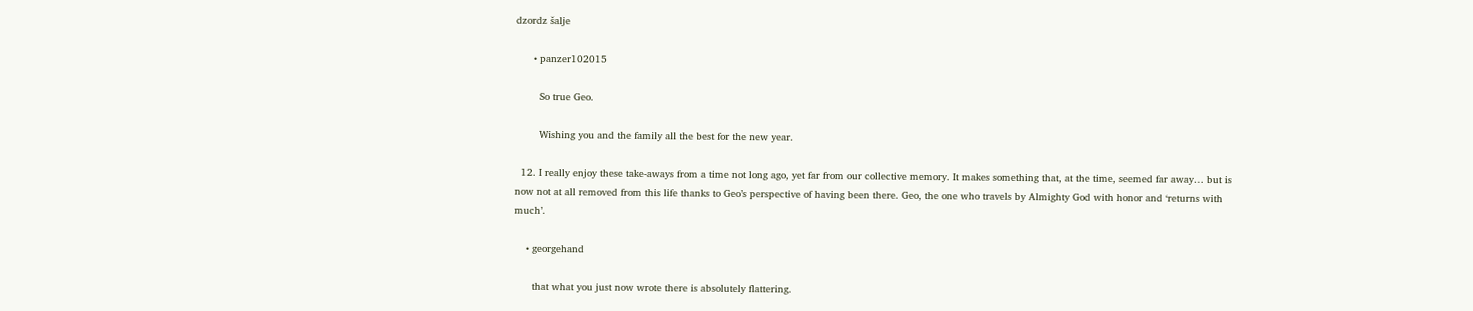dzordz šalje

      • panzer102015

        So true Geo.

        Wishing you and the family all the best for the new year.

  12. I really enjoy these take-aways from a time not long ago, yet far from our collective memory. It makes something that, at the time, seemed far away… but is now not at all removed from this life thanks to Geo’s perspective of having been there. Geo, the one who travels by Almighty God with honor and ‘returns with much’.

    • georgehand

      that what you just now wrote there is absolutely flattering.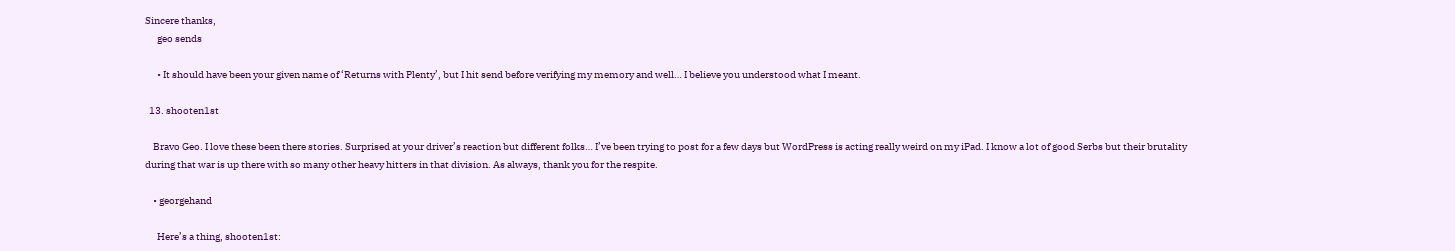Sincere thanks,
      geo sends

      • It should have been your given name of ‘Returns with Plenty’, but I hit send before verifying my memory and well… I believe you understood what I meant.

  13. shooten1st

    Bravo Geo. I love these been there stories. Surprised at your driver’s reaction but different folks… I’ve been trying to post for a few days but WordPress is acting really weird on my iPad. I know a lot of good Serbs but their brutality during that war is up there with so many other heavy hitters in that division. As always, thank you for the respite.

    • georgehand

      Here’s a thing, shooten1st: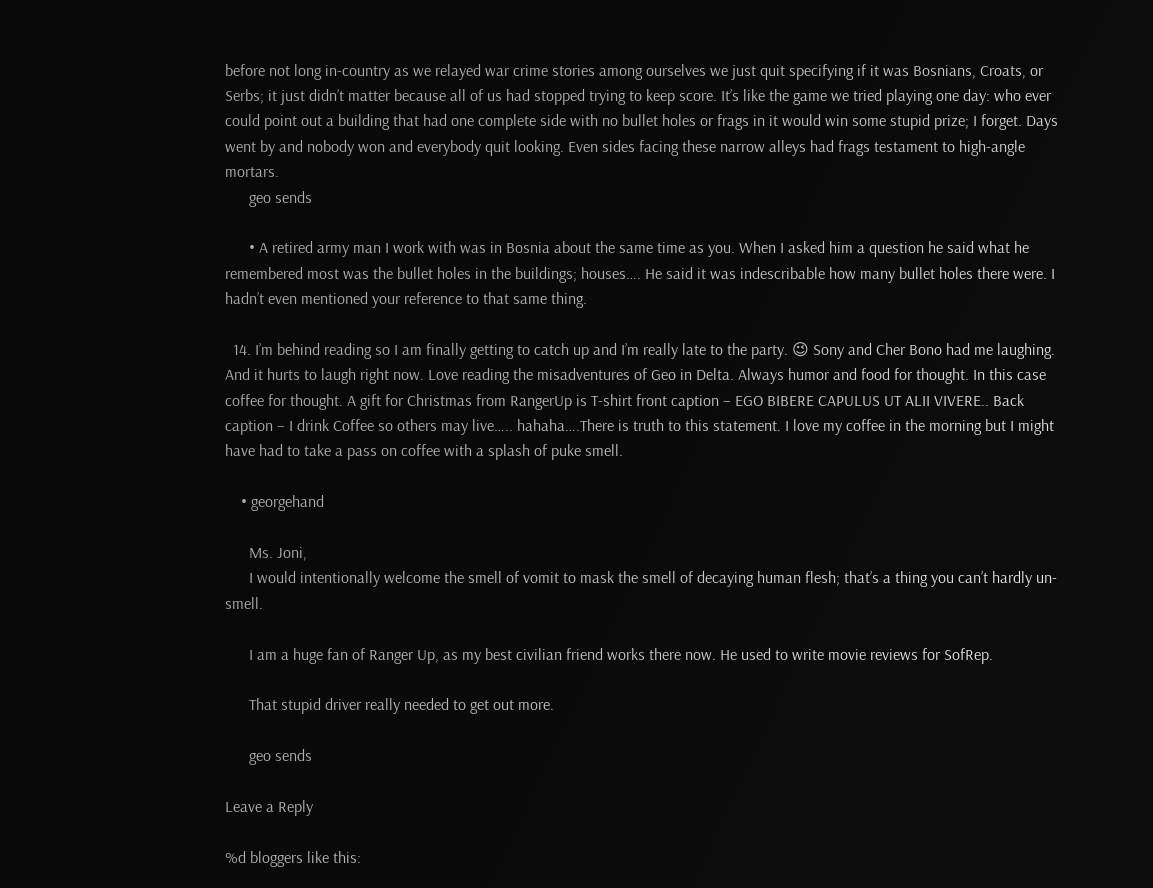before not long in-country as we relayed war crime stories among ourselves we just quit specifying if it was Bosnians, Croats, or Serbs; it just didn’t matter because all of us had stopped trying to keep score. It’s like the game we tried playing one day: who ever could point out a building that had one complete side with no bullet holes or frags in it would win some stupid prize; I forget. Days went by and nobody won and everybody quit looking. Even sides facing these narrow alleys had frags testament to high-angle mortars.
      geo sends

      • A retired army man I work with was in Bosnia about the same time as you. When I asked him a question he said what he remembered most was the bullet holes in the buildings; houses…. He said it was indescribable how many bullet holes there were. I hadn’t even mentioned your reference to that same thing.

  14. I’m behind reading so I am finally getting to catch up and I’m really late to the party. 😉 Sony and Cher Bono had me laughing. And it hurts to laugh right now. Love reading the misadventures of Geo in Delta. Always humor and food for thought. In this case coffee for thought. A gift for Christmas from RangerUp is T-shirt front caption – EGO BIBERE CAPULUS UT ALII VIVERE.. Back caption – I drink Coffee so others may live….. hahaha….There is truth to this statement. I love my coffee in the morning but I might have had to take a pass on coffee with a splash of puke smell.

    • georgehand

      Ms. Joni,
      I would intentionally welcome the smell of vomit to mask the smell of decaying human flesh; that’s a thing you can’t hardly un-smell.

      I am a huge fan of Ranger Up, as my best civilian friend works there now. He used to write movie reviews for SofRep.

      That stupid driver really needed to get out more.

      geo sends

Leave a Reply

%d bloggers like this: